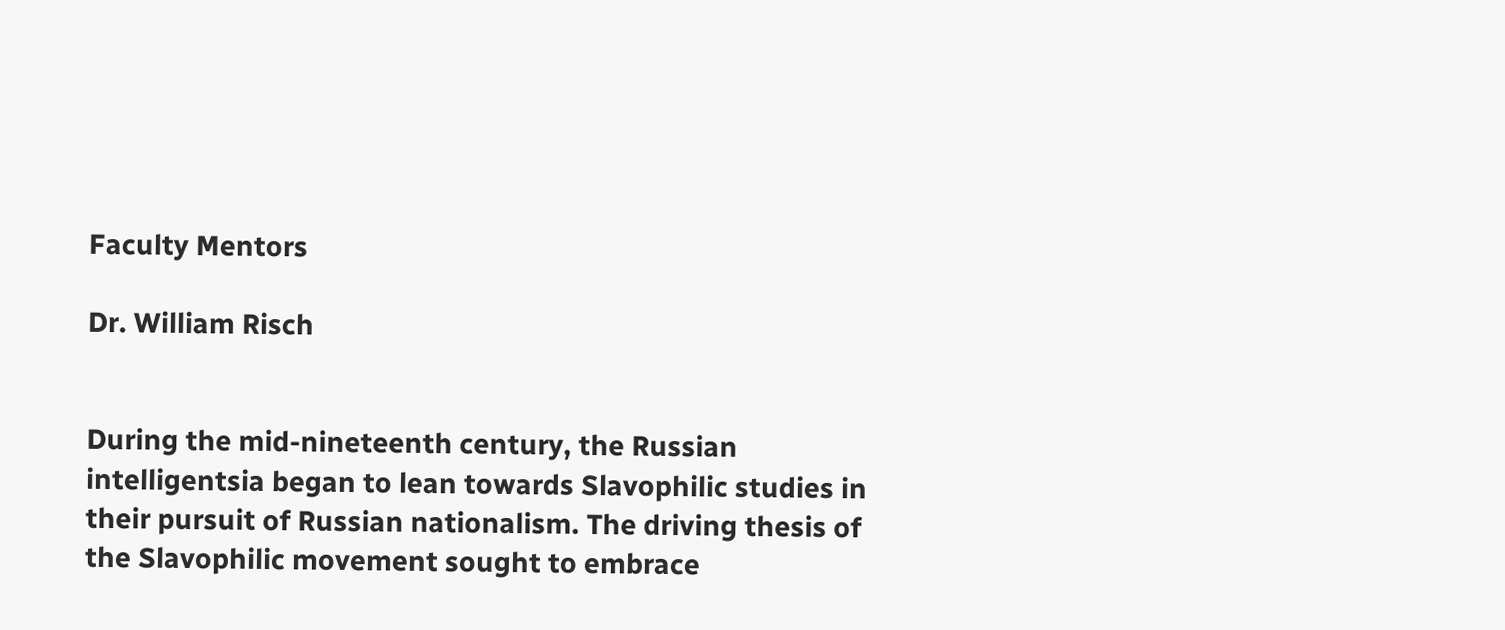Faculty Mentors

Dr. William Risch


During the mid-nineteenth century, the Russian intelligentsia began to lean towards Slavophilic studies in their pursuit of Russian nationalism. The driving thesis of the Slavophilic movement sought to embrace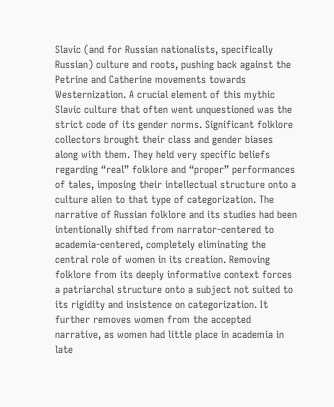Slavic (and for Russian nationalists, specifically Russian) culture and roots, pushing back against the Petrine and Catherine movements towards Westernization. A crucial element of this mythic Slavic culture that often went unquestioned was the strict code of its gender norms. Significant folklore collectors brought their class and gender biases along with them. They held very specific beliefs regarding “real” folklore and “proper” performances of tales, imposing their intellectual structure onto a culture alien to that type of categorization. The narrative of Russian folklore and its studies had been intentionally shifted from narrator-centered to academia-centered, completely eliminating the central role of women in its creation. Removing folklore from its deeply informative context forces a patriarchal structure onto a subject not suited to its rigidity and insistence on categorization. It further removes women from the accepted narrative, as women had little place in academia in late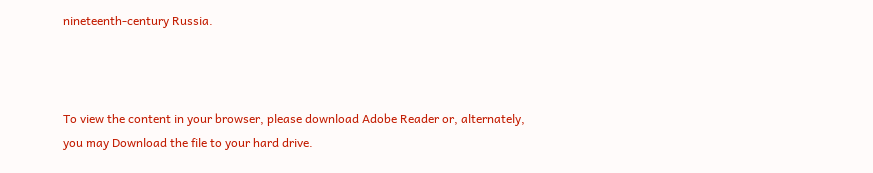nineteenth-century Russia.



To view the content in your browser, please download Adobe Reader or, alternately,
you may Download the file to your hard drive.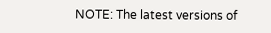NOTE: The latest versions of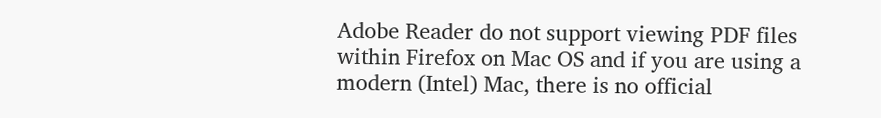Adobe Reader do not support viewing PDF files within Firefox on Mac OS and if you are using a modern (Intel) Mac, there is no official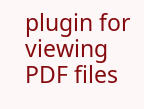plugin for viewing PDF files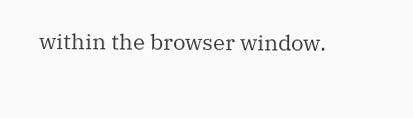within the browser window.